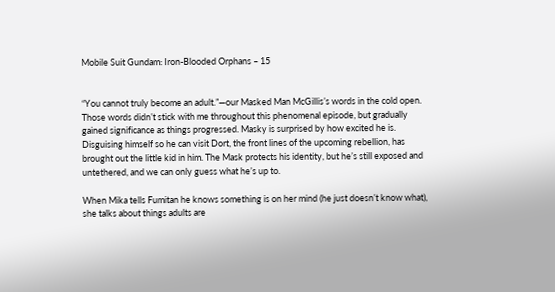Mobile Suit Gundam: Iron-Blooded Orphans – 15


“You cannot truly become an adult.”—our Masked Man McGillis’s words in the cold open. Those words didn’t stick with me throughout this phenomenal episode, but gradually gained significance as things progressed. Masky is surprised by how excited he is. Disguising himself so he can visit Dort, the front lines of the upcoming rebellion, has brought out the little kid in him. The Mask protects his identity, but he’s still exposed and untethered, and we can only guess what he’s up to.

When Mika tells Fumitan he knows something is on her mind (he just doesn’t know what), she talks about things adults are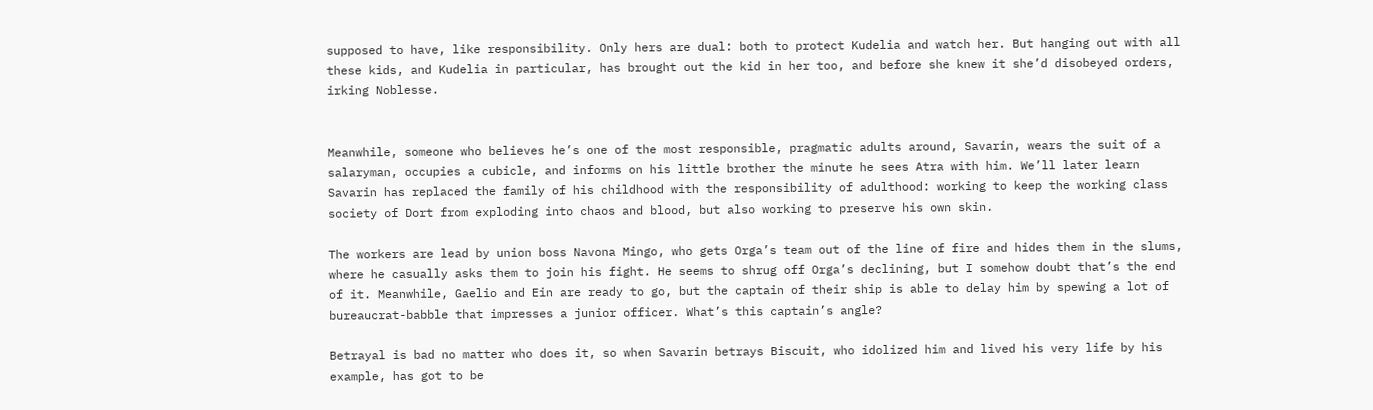supposed to have, like responsibility. Only hers are dual: both to protect Kudelia and watch her. But hanging out with all these kids, and Kudelia in particular, has brought out the kid in her too, and before she knew it she’d disobeyed orders, irking Noblesse.


Meanwhile, someone who believes he’s one of the most responsible, pragmatic adults around, Savarin, wears the suit of a salaryman, occupies a cubicle, and informs on his little brother the minute he sees Atra with him. We’ll later learn Savarin has replaced the family of his childhood with the responsibility of adulthood: working to keep the working class society of Dort from exploding into chaos and blood, but also working to preserve his own skin.

The workers are lead by union boss Navona Mingo, who gets Orga’s team out of the line of fire and hides them in the slums, where he casually asks them to join his fight. He seems to shrug off Orga’s declining, but I somehow doubt that’s the end of it. Meanwhile, Gaelio and Ein are ready to go, but the captain of their ship is able to delay him by spewing a lot of bureaucrat-babble that impresses a junior officer. What’s this captain’s angle?

Betrayal is bad no matter who does it, so when Savarin betrays Biscuit, who idolized him and lived his very life by his example, has got to be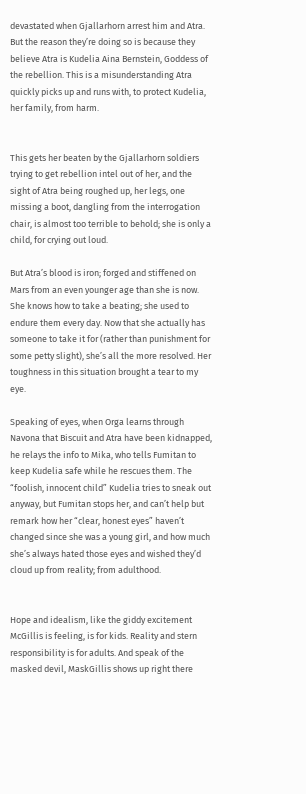devastated when Gjallarhorn arrest him and Atra. But the reason they’re doing so is because they believe Atra is Kudelia Aina Bernstein, Goddess of the rebellion. This is a misunderstanding Atra quickly picks up and runs with, to protect Kudelia, her family, from harm.


This gets her beaten by the Gjallarhorn soldiers trying to get rebellion intel out of her, and the sight of Atra being roughed up, her legs, one missing a boot, dangling from the interrogation chair, is almost too terrible to behold; she is only a child, for crying out loud.

But Atra’s blood is iron; forged and stiffened on Mars from an even younger age than she is now. She knows how to take a beating; she used to endure them every day. Now that she actually has someone to take it for (rather than punishment for some petty slight), she’s all the more resolved. Her toughness in this situation brought a tear to my eye.

Speaking of eyes, when Orga learns through Navona that Biscuit and Atra have been kidnapped, he relays the info to Mika, who tells Fumitan to keep Kudelia safe while he rescues them. The “foolish, innocent child” Kudelia tries to sneak out anyway, but Fumitan stops her, and can’t help but remark how her “clear, honest eyes” haven’t changed since she was a young girl, and how much she’s always hated those eyes and wished they’d cloud up from reality; from adulthood.


Hope and idealism, like the giddy excitement McGillis is feeling, is for kids. Reality and stern responsibility is for adults. And speak of the masked devil, MaskGillis shows up right there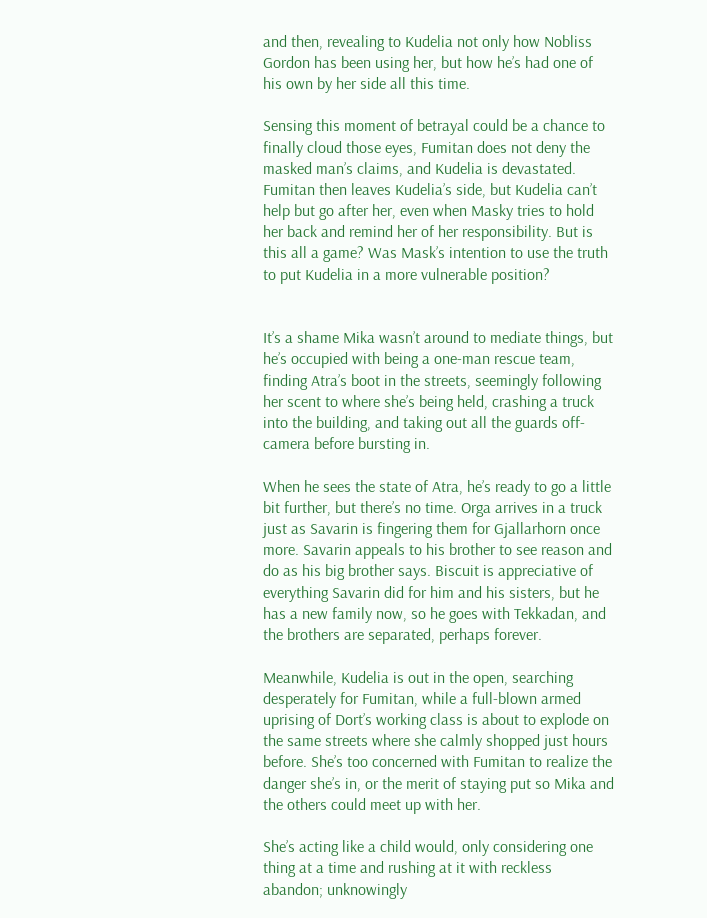and then, revealing to Kudelia not only how Nobliss Gordon has been using her, but how he’s had one of his own by her side all this time.

Sensing this moment of betrayal could be a chance to finally cloud those eyes, Fumitan does not deny the masked man’s claims, and Kudelia is devastated. Fumitan then leaves Kudelia’s side, but Kudelia can’t help but go after her, even when Masky tries to hold her back and remind her of her responsibility. But is this all a game? Was Mask’s intention to use the truth to put Kudelia in a more vulnerable position?


It’s a shame Mika wasn’t around to mediate things, but he’s occupied with being a one-man rescue team, finding Atra’s boot in the streets, seemingly following her scent to where she’s being held, crashing a truck into the building, and taking out all the guards off-camera before bursting in.

When he sees the state of Atra, he’s ready to go a little bit further, but there’s no time. Orga arrives in a truck just as Savarin is fingering them for Gjallarhorn once more. Savarin appeals to his brother to see reason and do as his big brother says. Biscuit is appreciative of everything Savarin did for him and his sisters, but he has a new family now, so he goes with Tekkadan, and the brothers are separated, perhaps forever.

Meanwhile, Kudelia is out in the open, searching desperately for Fumitan, while a full-blown armed uprising of Dort’s working class is about to explode on the same streets where she calmly shopped just hours before. She’s too concerned with Fumitan to realize the danger she’s in, or the merit of staying put so Mika and the others could meet up with her.

She’s acting like a child would, only considering one thing at a time and rushing at it with reckless abandon; unknowingly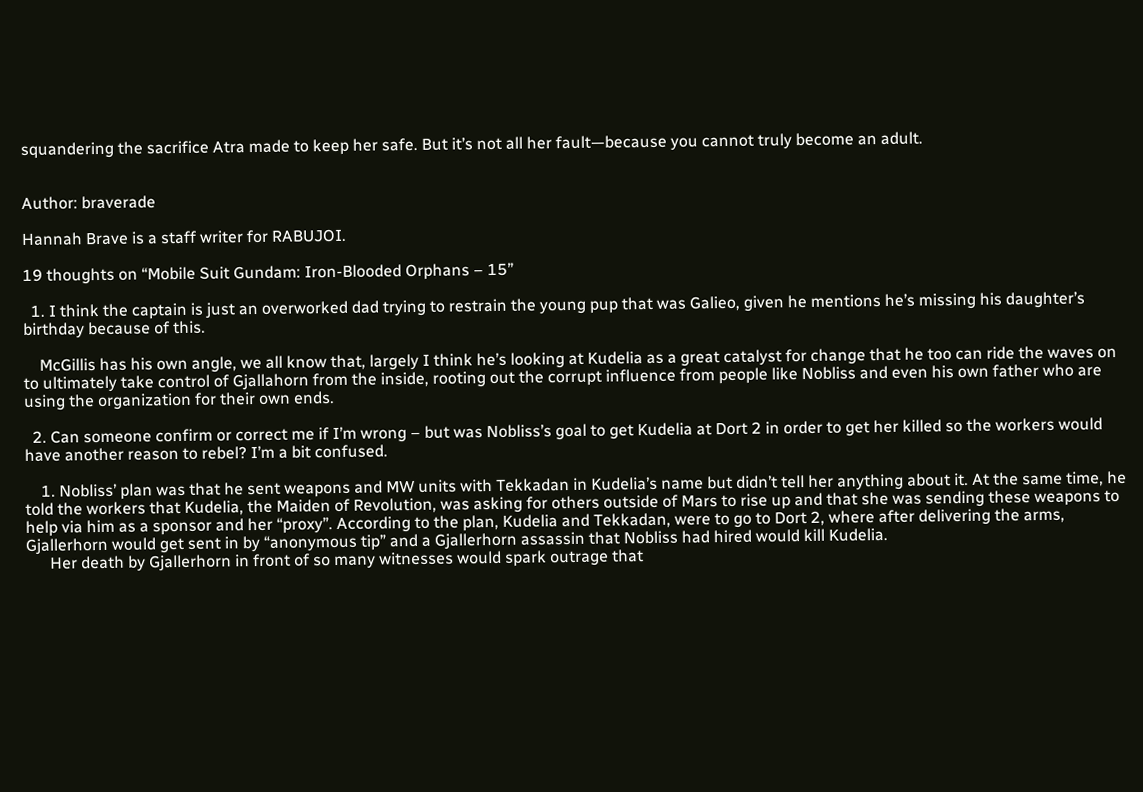squandering the sacrifice Atra made to keep her safe. But it’s not all her fault—because you cannot truly become an adult.


Author: braverade

Hannah Brave is a staff writer for RABUJOI.

19 thoughts on “Mobile Suit Gundam: Iron-Blooded Orphans – 15”

  1. I think the captain is just an overworked dad trying to restrain the young pup that was Galieo, given he mentions he’s missing his daughter’s birthday because of this.

    McGillis has his own angle, we all know that, largely I think he’s looking at Kudelia as a great catalyst for change that he too can ride the waves on to ultimately take control of Gjallahorn from the inside, rooting out the corrupt influence from people like Nobliss and even his own father who are using the organization for their own ends.

  2. Can someone confirm or correct me if I’m wrong – but was Nobliss’s goal to get Kudelia at Dort 2 in order to get her killed so the workers would have another reason to rebel? I’m a bit confused.

    1. Nobliss’ plan was that he sent weapons and MW units with Tekkadan in Kudelia’s name but didn’t tell her anything about it. At the same time, he told the workers that Kudelia, the Maiden of Revolution, was asking for others outside of Mars to rise up and that she was sending these weapons to help via him as a sponsor and her “proxy”. According to the plan, Kudelia and Tekkadan, were to go to Dort 2, where after delivering the arms, Gjallerhorn would get sent in by “anonymous tip” and a Gjallerhorn assassin that Nobliss had hired would kill Kudelia.
      Her death by Gjallerhorn in front of so many witnesses would spark outrage that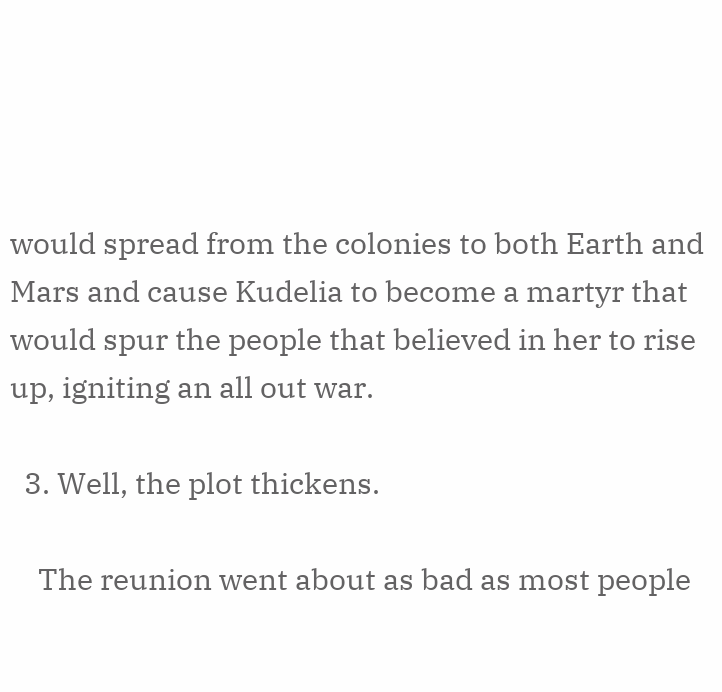would spread from the colonies to both Earth and Mars and cause Kudelia to become a martyr that would spur the people that believed in her to rise up, igniting an all out war.

  3. Well, the plot thickens.

    The reunion went about as bad as most people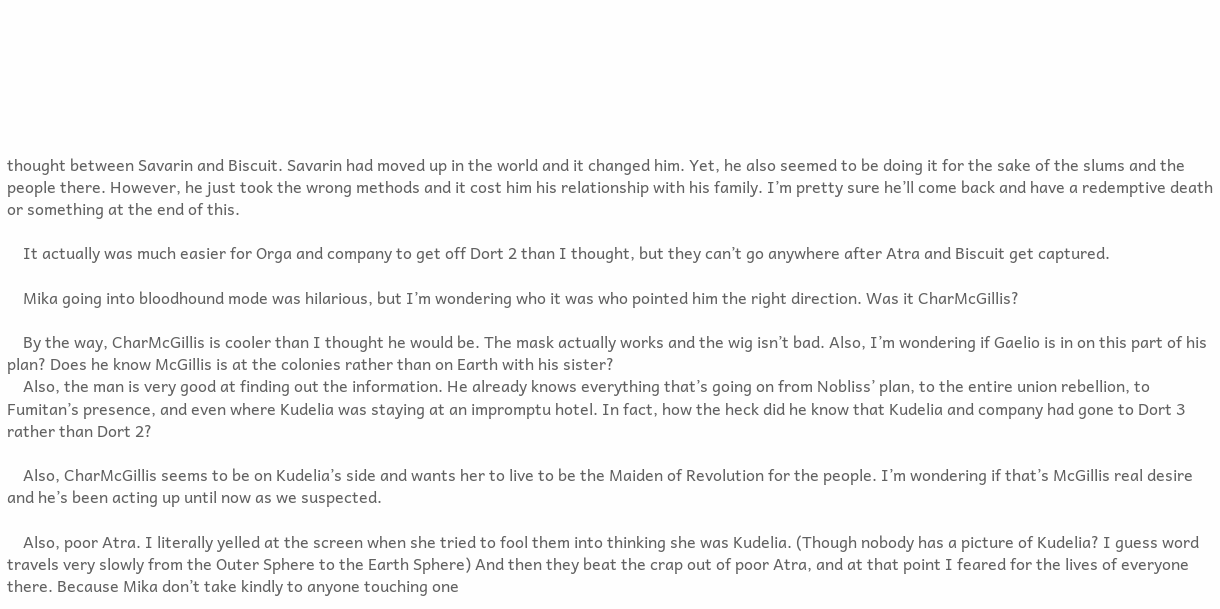thought between Savarin and Biscuit. Savarin had moved up in the world and it changed him. Yet, he also seemed to be doing it for the sake of the slums and the people there. However, he just took the wrong methods and it cost him his relationship with his family. I’m pretty sure he’ll come back and have a redemptive death or something at the end of this.

    It actually was much easier for Orga and company to get off Dort 2 than I thought, but they can’t go anywhere after Atra and Biscuit get captured.

    Mika going into bloodhound mode was hilarious, but I’m wondering who it was who pointed him the right direction. Was it CharMcGillis?

    By the way, CharMcGillis is cooler than I thought he would be. The mask actually works and the wig isn’t bad. Also, I’m wondering if Gaelio is in on this part of his plan? Does he know McGillis is at the colonies rather than on Earth with his sister?
    Also, the man is very good at finding out the information. He already knows everything that’s going on from Nobliss’ plan, to the entire union rebellion, to Fumitan’s presence, and even where Kudelia was staying at an impromptu hotel. In fact, how the heck did he know that Kudelia and company had gone to Dort 3 rather than Dort 2?

    Also, CharMcGillis seems to be on Kudelia’s side and wants her to live to be the Maiden of Revolution for the people. I’m wondering if that’s McGillis real desire and he’s been acting up until now as we suspected.

    Also, poor Atra. I literally yelled at the screen when she tried to fool them into thinking she was Kudelia. (Though nobody has a picture of Kudelia? I guess word travels very slowly from the Outer Sphere to the Earth Sphere) And then they beat the crap out of poor Atra, and at that point I feared for the lives of everyone there. Because Mika don’t take kindly to anyone touching one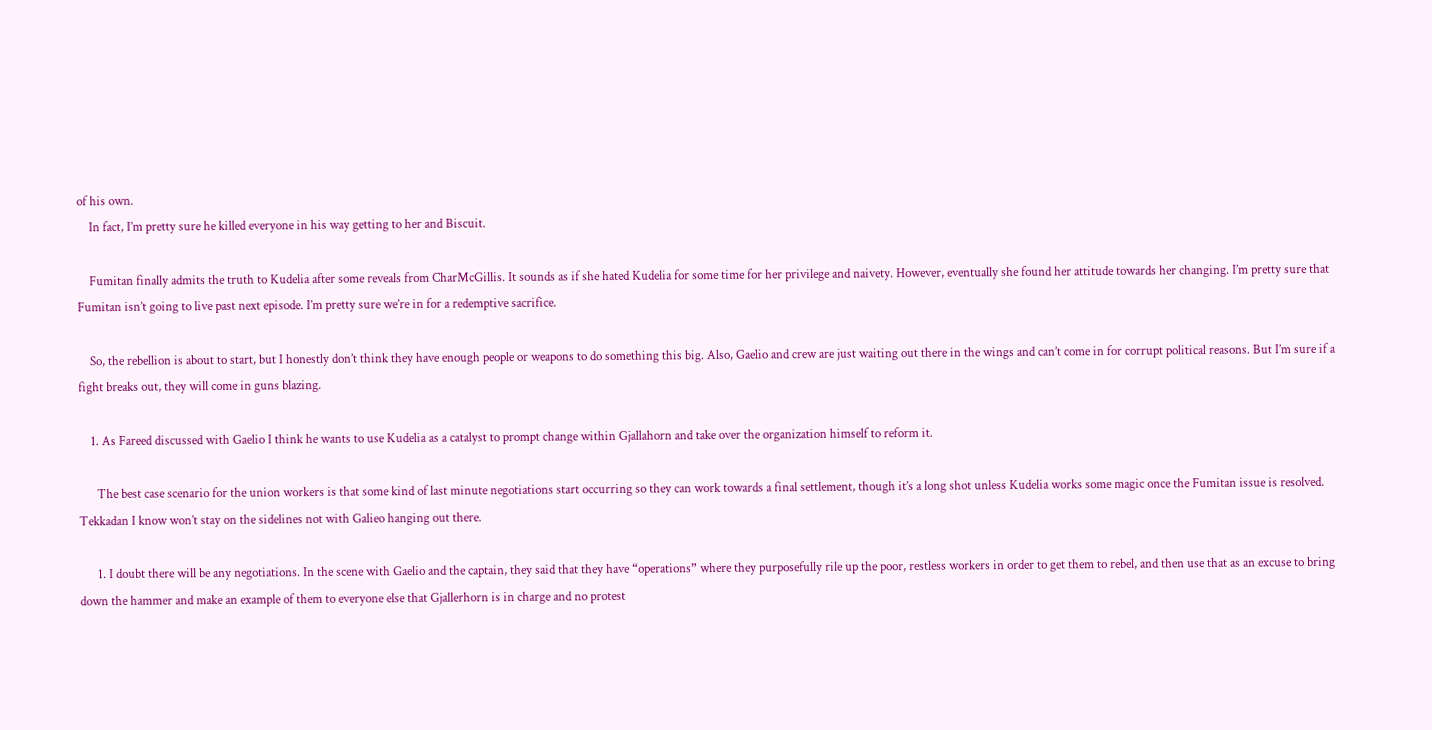of his own.
    In fact, I’m pretty sure he killed everyone in his way getting to her and Biscuit.

    Fumitan finally admits the truth to Kudelia after some reveals from CharMcGillis. It sounds as if she hated Kudelia for some time for her privilege and naivety. However, eventually she found her attitude towards her changing. I’m pretty sure that Fumitan isn’t going to live past next episode. I’m pretty sure we’re in for a redemptive sacrifice.

    So, the rebellion is about to start, but I honestly don’t think they have enough people or weapons to do something this big. Also, Gaelio and crew are just waiting out there in the wings and can’t come in for corrupt political reasons. But I’m sure if a fight breaks out, they will come in guns blazing.

    1. As Fareed discussed with Gaelio I think he wants to use Kudelia as a catalyst to prompt change within Gjallahorn and take over the organization himself to reform it.

      The best case scenario for the union workers is that some kind of last minute negotiations start occurring so they can work towards a final settlement, though it’s a long shot unless Kudelia works some magic once the Fumitan issue is resolved. Tekkadan I know won’t stay on the sidelines not with Galieo hanging out there.

      1. I doubt there will be any negotiations. In the scene with Gaelio and the captain, they said that they have “operations” where they purposefully rile up the poor, restless workers in order to get them to rebel, and then use that as an excuse to bring down the hammer and make an example of them to everyone else that Gjallerhorn is in charge and no protest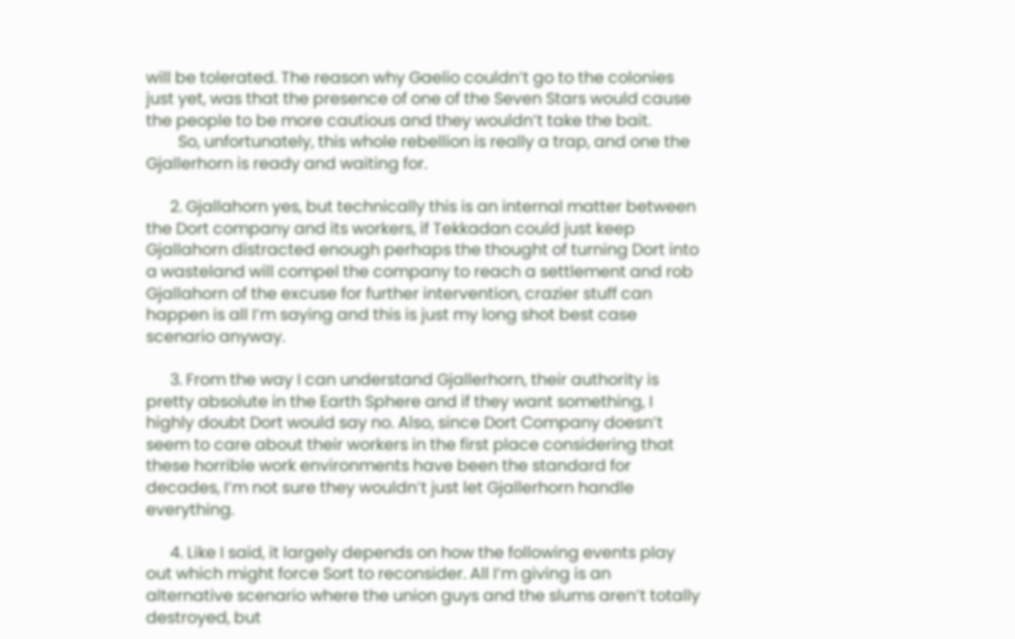will be tolerated. The reason why Gaelio couldn’t go to the colonies just yet, was that the presence of one of the Seven Stars would cause the people to be more cautious and they wouldn’t take the bait.
        So, unfortunately, this whole rebellion is really a trap, and one the Gjallerhorn is ready and waiting for.

      2. Gjallahorn yes, but technically this is an internal matter between the Dort company and its workers, if Tekkadan could just keep Gjallahorn distracted enough perhaps the thought of turning Dort into a wasteland will compel the company to reach a settlement and rob Gjallahorn of the excuse for further intervention, crazier stuff can happen is all I’m saying and this is just my long shot best case scenario anyway.

      3. From the way I can understand Gjallerhorn, their authority is pretty absolute in the Earth Sphere and if they want something, I highly doubt Dort would say no. Also, since Dort Company doesn’t seem to care about their workers in the first place considering that these horrible work environments have been the standard for decades, I’m not sure they wouldn’t just let Gjallerhorn handle everything.

      4. Like I said, it largely depends on how the following events play out which might force Sort to reconsider. All I’m giving is an alternative scenario where the union guys and the slums aren’t totally destroyed, but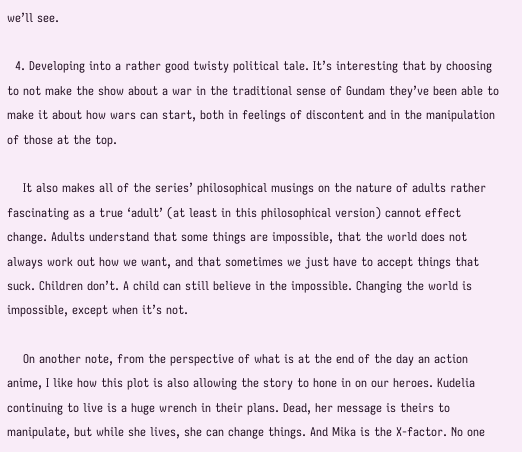we’ll see.

  4. Developing into a rather good twisty political tale. It’s interesting that by choosing to not make the show about a war in the traditional sense of Gundam they’ve been able to make it about how wars can start, both in feelings of discontent and in the manipulation of those at the top.

    It also makes all of the series’ philosophical musings on the nature of adults rather fascinating as a true ‘adult’ (at least in this philosophical version) cannot effect change. Adults understand that some things are impossible, that the world does not always work out how we want, and that sometimes we just have to accept things that suck. Children don’t. A child can still believe in the impossible. Changing the world is impossible, except when it’s not.

    On another note, from the perspective of what is at the end of the day an action anime, I like how this plot is also allowing the story to hone in on our heroes. Kudelia continuing to live is a huge wrench in their plans. Dead, her message is theirs to manipulate, but while she lives, she can change things. And Mika is the X-factor. No one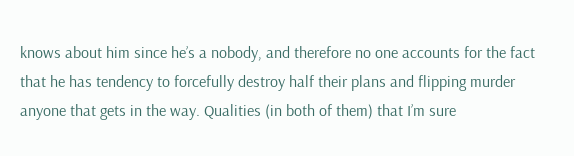knows about him since he’s a nobody, and therefore no one accounts for the fact that he has tendency to forcefully destroy half their plans and flipping murder anyone that gets in the way. Qualities (in both of them) that I’m sure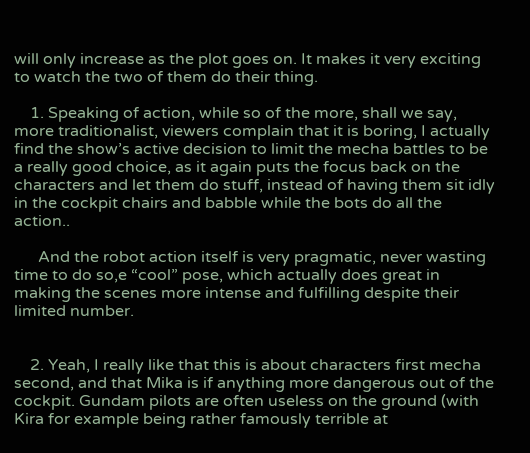will only increase as the plot goes on. It makes it very exciting to watch the two of them do their thing.

    1. Speaking of action, while so of the more, shall we say, more traditionalist, viewers complain that it is boring, I actually find the show’s active decision to limit the mecha battles to be a really good choice, as it again puts the focus back on the characters and let them do stuff, instead of having them sit idly in the cockpit chairs and babble while the bots do all the action..

      And the robot action itself is very pragmatic, never wasting time to do so,e “cool” pose, which actually does great in making the scenes more intense and fulfilling despite their limited number.


    2. Yeah, I really like that this is about characters first mecha second, and that Mika is if anything more dangerous out of the cockpit. Gundam pilots are often useless on the ground (with Kira for example being rather famously terrible at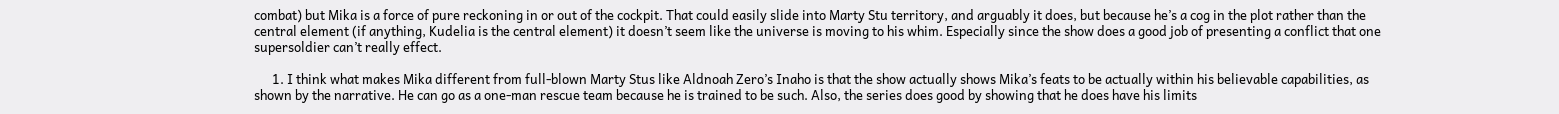combat) but Mika is a force of pure reckoning in or out of the cockpit. That could easily slide into Marty Stu territory, and arguably it does, but because he’s a cog in the plot rather than the central element (if anything, Kudelia is the central element) it doesn’t seem like the universe is moving to his whim. Especially since the show does a good job of presenting a conflict that one supersoldier can’t really effect.

      1. I think what makes Mika different from full-blown Marty Stus like Aldnoah Zero’s Inaho is that the show actually shows Mika’s feats to be actually within his believable capabilities, as shown by the narrative. He can go as a one-man rescue team because he is trained to be such. Also, the series does good by showing that he does have his limits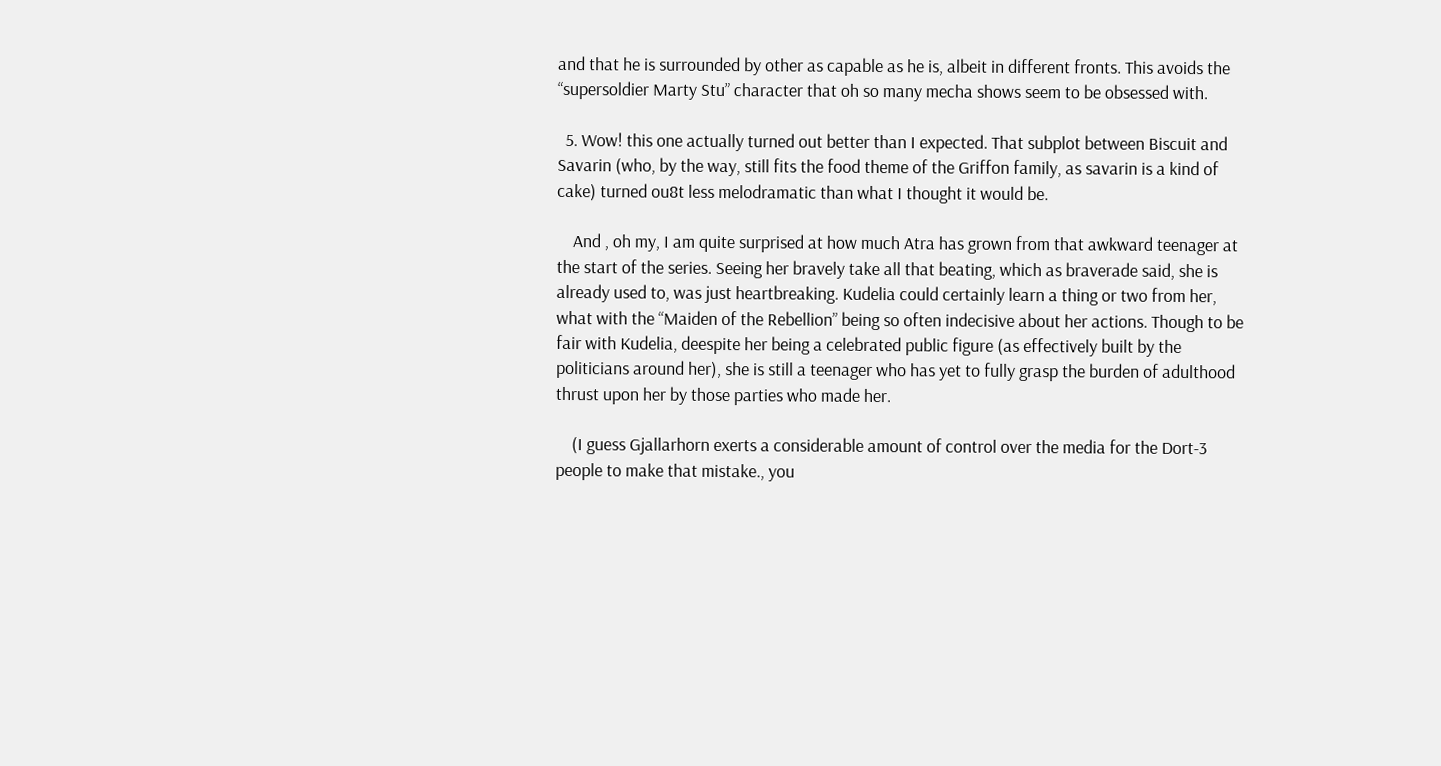and that he is surrounded by other as capable as he is, albeit in different fronts. This avoids the “supersoldier Marty Stu” character that oh so many mecha shows seem to be obsessed with.

  5. Wow! this one actually turned out better than I expected. That subplot between Biscuit and Savarin (who, by the way, still fits the food theme of the Griffon family, as savarin is a kind of cake) turned ou8t less melodramatic than what I thought it would be.

    And , oh my, I am quite surprised at how much Atra has grown from that awkward teenager at the start of the series. Seeing her bravely take all that beating, which as braverade said, she is already used to, was just heartbreaking. Kudelia could certainly learn a thing or two from her, what with the “Maiden of the Rebellion” being so often indecisive about her actions. Though to be fair with Kudelia, deespite her being a celebrated public figure (as effectively built by the politicians around her), she is still a teenager who has yet to fully grasp the burden of adulthood thrust upon her by those parties who made her.

    (I guess Gjallarhorn exerts a considerable amount of control over the media for the Dort-3 people to make that mistake., you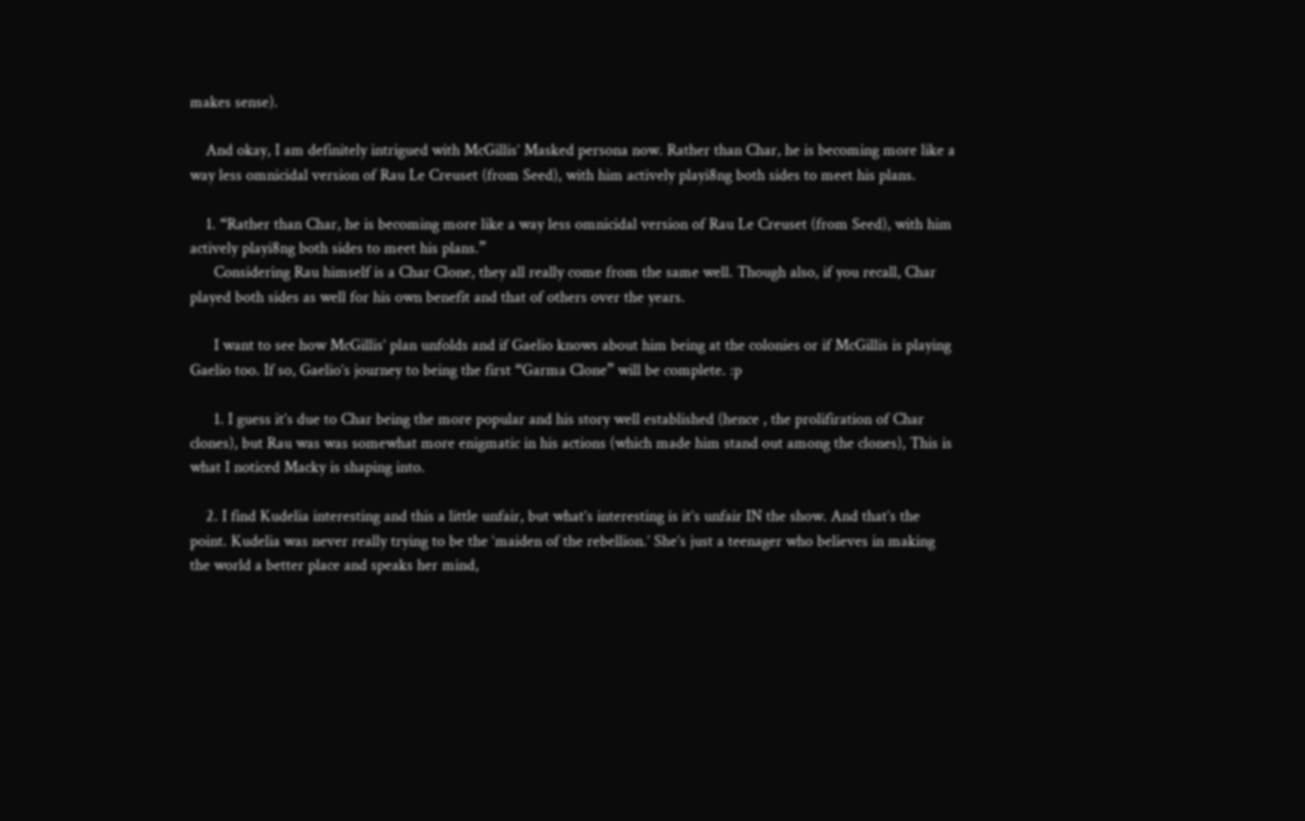makes sense).

    And okay, I am definitely intrigued with McGillis’ Masked persona now. Rather than Char, he is becoming more like a way less omnicidal version of Rau Le Creuset (from Seed), with him actively playi8ng both sides to meet his plans.

    1. “Rather than Char, he is becoming more like a way less omnicidal version of Rau Le Creuset (from Seed), with him actively playi8ng both sides to meet his plans.”
      Considering Rau himself is a Char Clone, they all really come from the same well. Though also, if you recall, Char played both sides as well for his own benefit and that of others over the years.

      I want to see how McGillis’ plan unfolds and if Gaelio knows about him being at the colonies or if McGillis is playing Gaelio too. If so, Gaelio’s journey to being the first “Garma Clone” will be complete. :p

      1. I guess it’s due to Char being the more popular and his story well established (hence , the prolifiration of Char clones), but Rau was was somewhat more enigmatic in his actions (which made him stand out among the clones), This is what I noticed Macky is shaping into.

    2. I find Kudelia interesting and this a little unfair, but what’s interesting is it’s unfair IN the show. And that’s the point. Kudelia was never really trying to be the ‘maiden of the rebellion.’ She’s just a teenager who believes in making the world a better place and speaks her mind,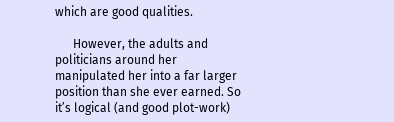which are good qualities.

      However, the adults and politicians around her manipulated her into a far larger position than she ever earned. So it’s logical (and good plot-work)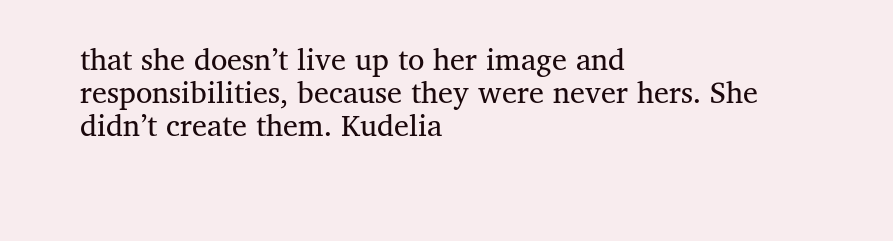that she doesn’t live up to her image and responsibilities, because they were never hers. She didn’t create them. Kudelia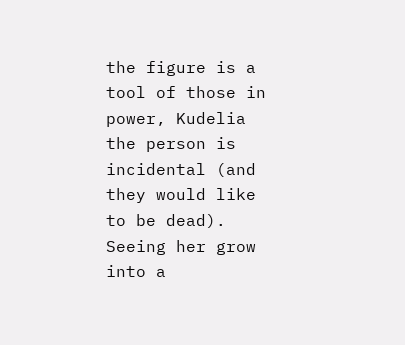the figure is a tool of those in power, Kudelia the person is incidental (and they would like to be dead). Seeing her grow into a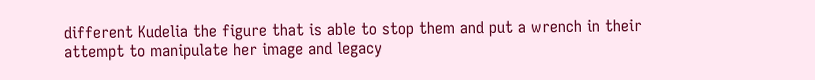different Kudelia the figure that is able to stop them and put a wrench in their attempt to manipulate her image and legacy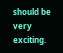should be very exciting.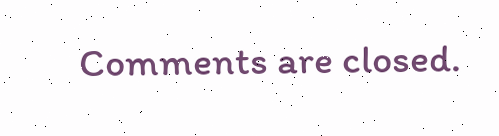Comments are closed.